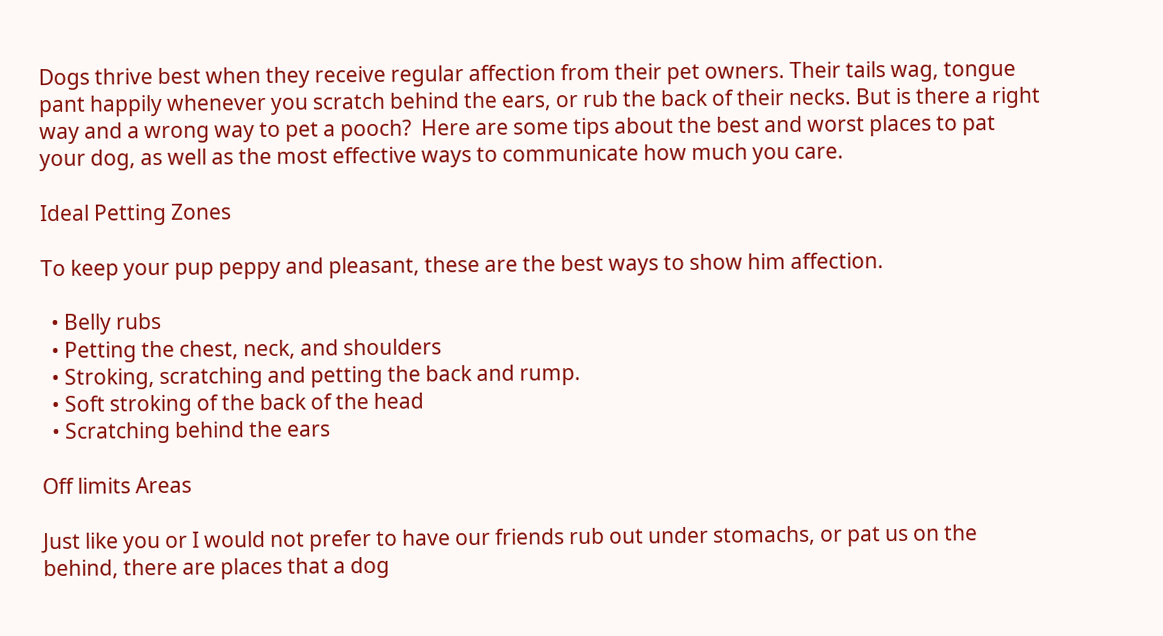Dogs thrive best when they receive regular affection from their pet owners. Their tails wag, tongue pant happily whenever you scratch behind the ears, or rub the back of their necks. But is there a right way and a wrong way to pet a pooch?  Here are some tips about the best and worst places to pat your dog, as well as the most effective ways to communicate how much you care.

Ideal Petting Zones

To keep your pup peppy and pleasant, these are the best ways to show him affection.

  • Belly rubs
  • Petting the chest, neck, and shoulders
  • Stroking, scratching and petting the back and rump.
  • Soft stroking of the back of the head
  • Scratching behind the ears

Off limits Areas

Just like you or I would not prefer to have our friends rub out under stomachs, or pat us on the behind, there are places that a dog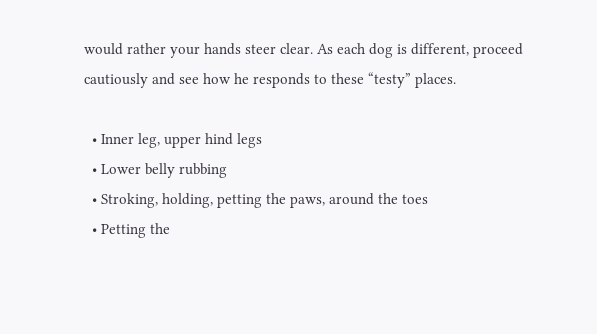would rather your hands steer clear. As each dog is different, proceed cautiously and see how he responds to these “testy” places.

  • Inner leg, upper hind legs
  • Lower belly rubbing
  • Stroking, holding, petting the paws, around the toes
  • Petting the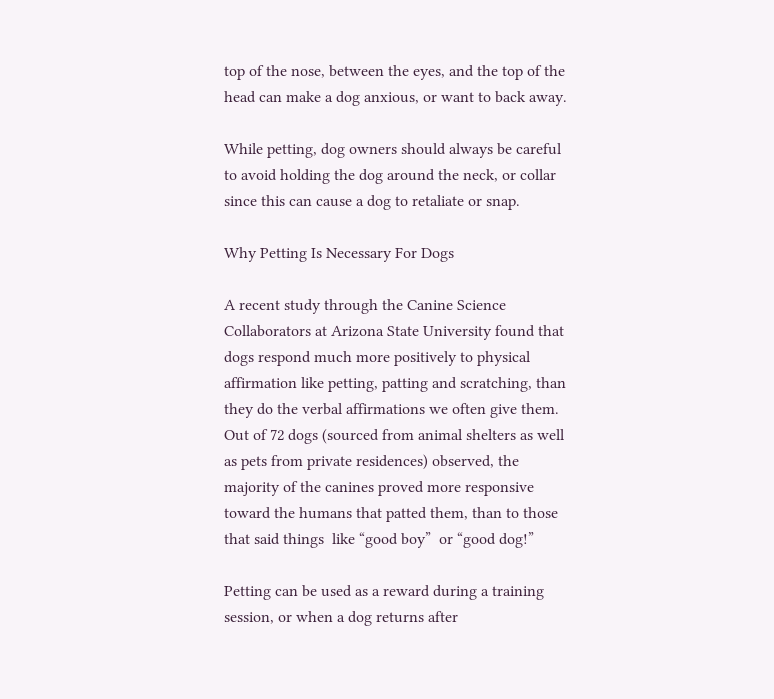top of the nose, between the eyes, and the top of the head can make a dog anxious, or want to back away.

While petting, dog owners should always be careful to avoid holding the dog around the neck, or collar since this can cause a dog to retaliate or snap.

Why Petting Is Necessary For Dogs

A recent study through the Canine Science Collaborators at Arizona State University found that dogs respond much more positively to physical affirmation like petting, patting and scratching, than they do the verbal affirmations we often give them.  Out of 72 dogs (sourced from animal shelters as well as pets from private residences) observed, the majority of the canines proved more responsive toward the humans that patted them, than to those that said things  like “good boy”  or “good dog!”

Petting can be used as a reward during a training session, or when a dog returns after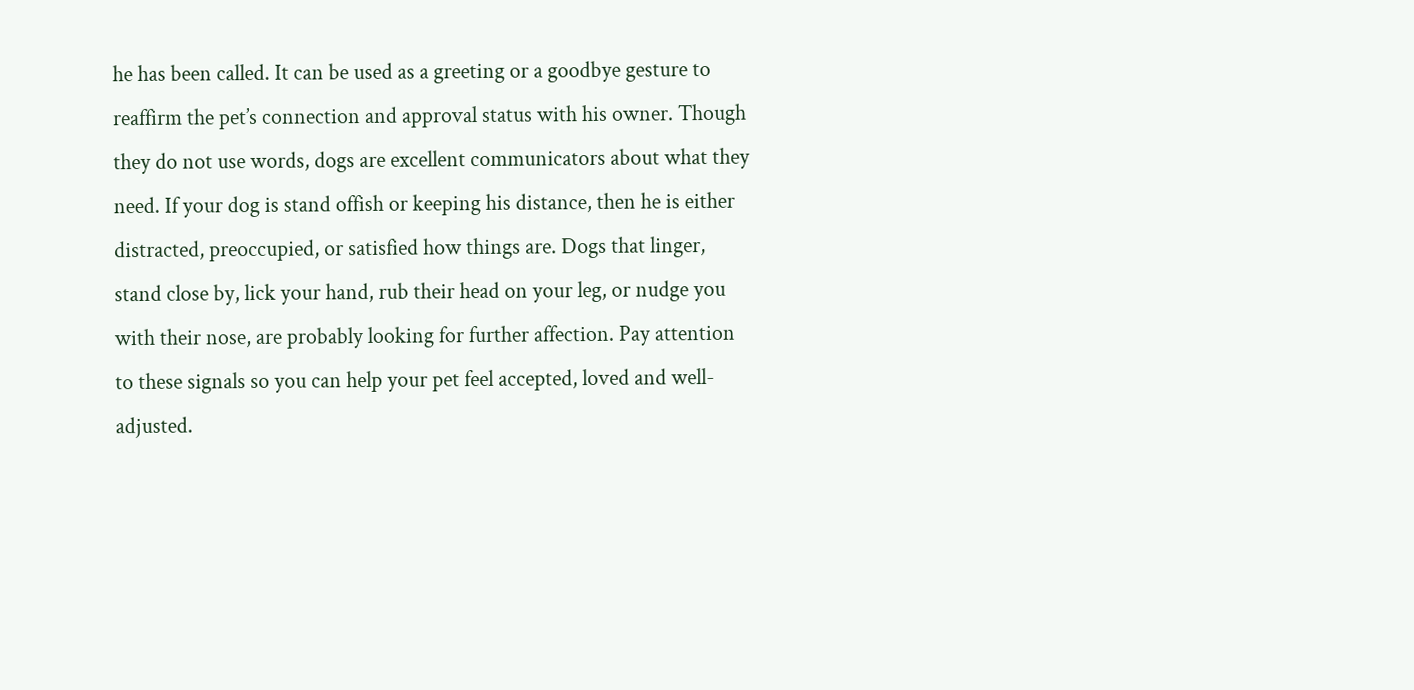he has been called. It can be used as a greeting or a goodbye gesture to reaffirm the pet’s connection and approval status with his owner. Though they do not use words, dogs are excellent communicators about what they need. If your dog is stand offish or keeping his distance, then he is either distracted, preoccupied, or satisfied how things are. Dogs that linger, stand close by, lick your hand, rub their head on your leg, or nudge you with their nose, are probably looking for further affection. Pay attention to these signals so you can help your pet feel accepted, loved and well-adjusted.